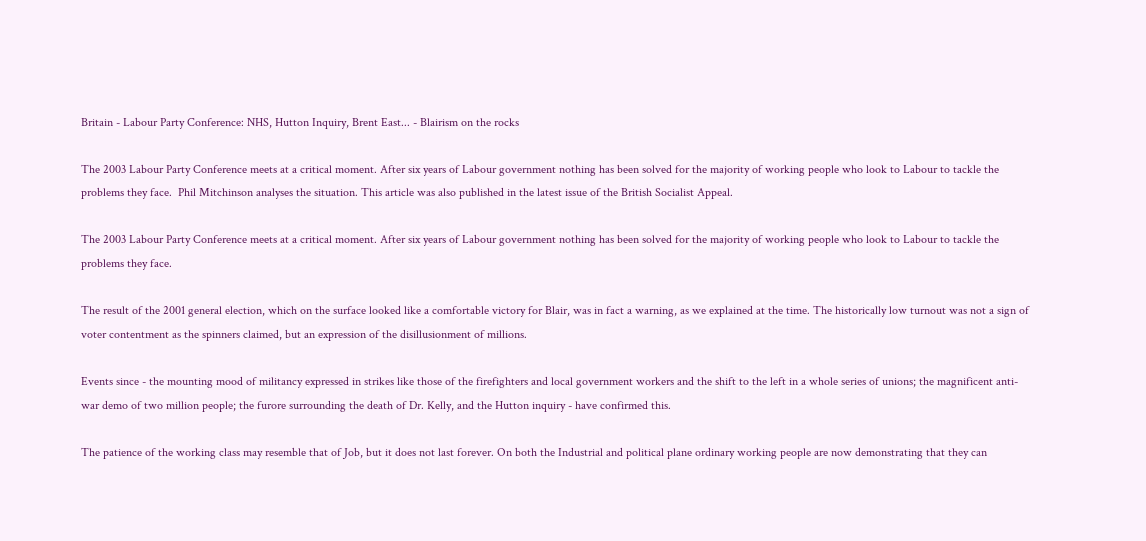Britain - Labour Party Conference: NHS, Hutton Inquiry, Brent East... - Blairism on the rocks

The 2003 Labour Party Conference meets at a critical moment. After six years of Labour government nothing has been solved for the majority of working people who look to Labour to tackle the problems they face.  Phil Mitchinson analyses the situation. This article was also published in the latest issue of the British Socialist Appeal.

The 2003 Labour Party Conference meets at a critical moment. After six years of Labour government nothing has been solved for the majority of working people who look to Labour to tackle the problems they face.

The result of the 2001 general election, which on the surface looked like a comfortable victory for Blair, was in fact a warning, as we explained at the time. The historically low turnout was not a sign of voter contentment as the spinners claimed, but an expression of the disillusionment of millions.

Events since - the mounting mood of militancy expressed in strikes like those of the firefighters and local government workers and the shift to the left in a whole series of unions; the magnificent anti-war demo of two million people; the furore surrounding the death of Dr. Kelly, and the Hutton inquiry - have confirmed this.

The patience of the working class may resemble that of Job, but it does not last forever. On both the Industrial and political plane ordinary working people are now demonstrating that they can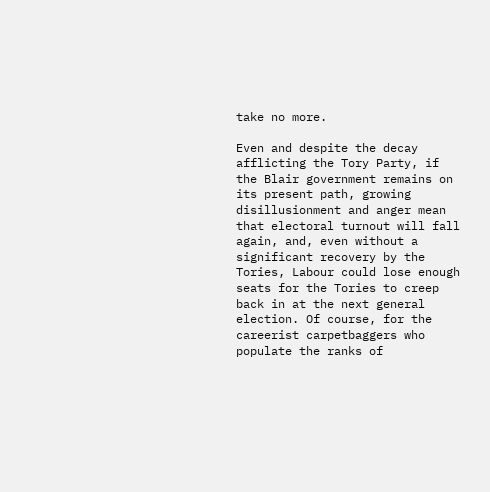take no more.

Even and despite the decay afflicting the Tory Party, if the Blair government remains on its present path, growing disillusionment and anger mean that electoral turnout will fall again, and, even without a significant recovery by the Tories, Labour could lose enough seats for the Tories to creep back in at the next general election. Of course, for the careerist carpetbaggers who populate the ranks of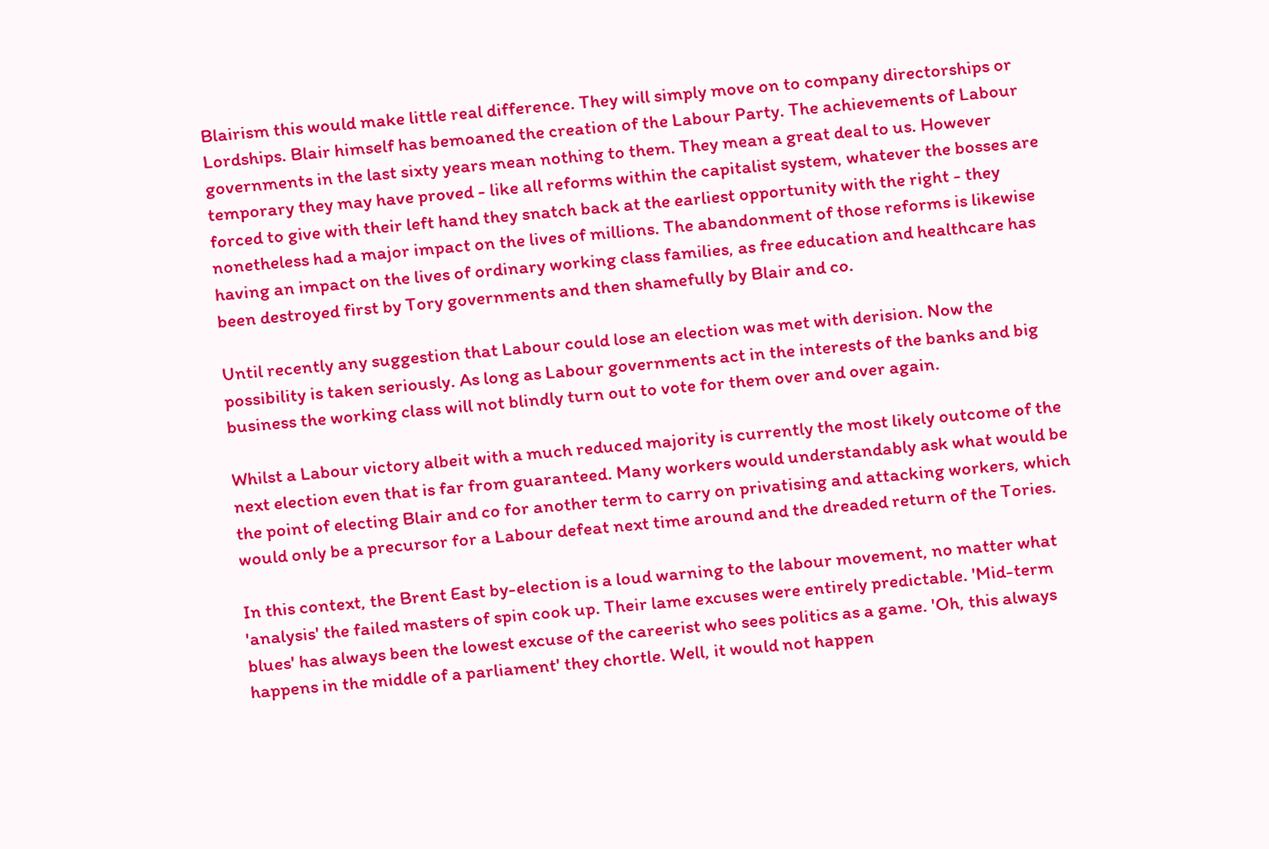Blairism this would make little real difference. They will simply move on to company directorships or Lordships. Blair himself has bemoaned the creation of the Labour Party. The achievements of Labour governments in the last sixty years mean nothing to them. They mean a great deal to us. However temporary they may have proved - like all reforms within the capitalist system, whatever the bosses are forced to give with their left hand they snatch back at the earliest opportunity with the right - they nonetheless had a major impact on the lives of millions. The abandonment of those reforms is likewise having an impact on the lives of ordinary working class families, as free education and healthcare has been destroyed first by Tory governments and then shamefully by Blair and co.

Until recently any suggestion that Labour could lose an election was met with derision. Now the possibility is taken seriously. As long as Labour governments act in the interests of the banks and big business the working class will not blindly turn out to vote for them over and over again.

Whilst a Labour victory albeit with a much reduced majority is currently the most likely outcome of the next election even that is far from guaranteed. Many workers would understandably ask what would be the point of electing Blair and co for another term to carry on privatising and attacking workers, which would only be a precursor for a Labour defeat next time around and the dreaded return of the Tories.

In this context, the Brent East by-election is a loud warning to the labour movement, no matter what 'analysis' the failed masters of spin cook up. Their lame excuses were entirely predictable. 'Mid-term blues' has always been the lowest excuse of the careerist who sees politics as a game. 'Oh, this always happens in the middle of a parliament' they chortle. Well, it would not happen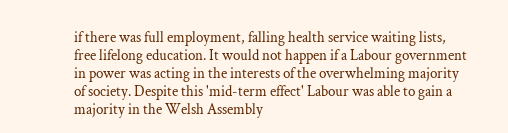if there was full employment, falling health service waiting lists, free lifelong education. It would not happen if a Labour government in power was acting in the interests of the overwhelming majority of society. Despite this 'mid-term effect' Labour was able to gain a majority in the Welsh Assembly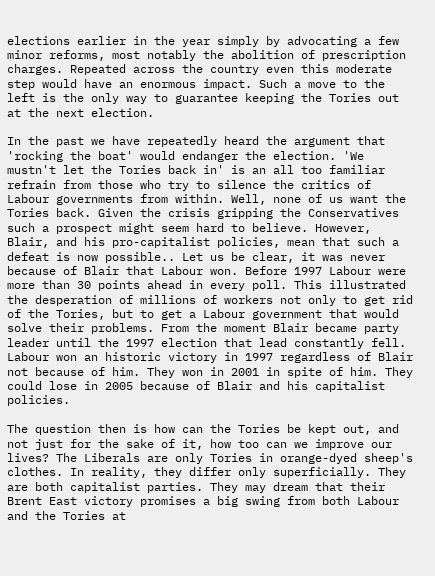elections earlier in the year simply by advocating a few minor reforms, most notably the abolition of prescription charges. Repeated across the country even this moderate step would have an enormous impact. Such a move to the left is the only way to guarantee keeping the Tories out at the next election.

In the past we have repeatedly heard the argument that 'rocking the boat' would endanger the election. 'We mustn't let the Tories back in' is an all too familiar refrain from those who try to silence the critics of Labour governments from within. Well, none of us want the Tories back. Given the crisis gripping the Conservatives such a prospect might seem hard to believe. However, Blair, and his pro-capitalist policies, mean that such a defeat is now possible.. Let us be clear, it was never because of Blair that Labour won. Before 1997 Labour were more than 30 points ahead in every poll. This illustrated the desperation of millions of workers not only to get rid of the Tories, but to get a Labour government that would solve their problems. From the moment Blair became party leader until the 1997 election that lead constantly fell. Labour won an historic victory in 1997 regardless of Blair not because of him. They won in 2001 in spite of him. They could lose in 2005 because of Blair and his capitalist policies.

The question then is how can the Tories be kept out, and not just for the sake of it, how too can we improve our lives? The Liberals are only Tories in orange-dyed sheep's clothes. In reality, they differ only superficially. They are both capitalist parties. They may dream that their Brent East victory promises a big swing from both Labour and the Tories at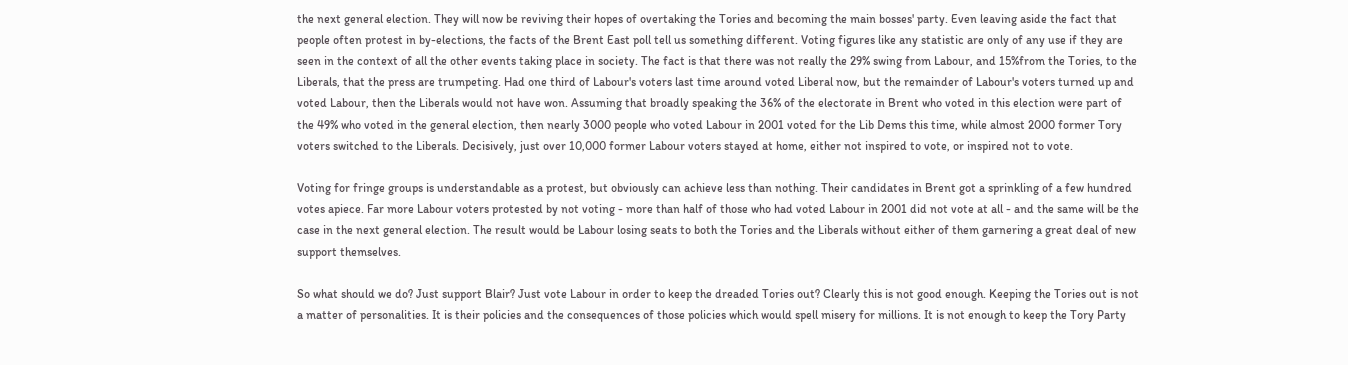the next general election. They will now be reviving their hopes of overtaking the Tories and becoming the main bosses' party. Even leaving aside the fact that people often protest in by-elections, the facts of the Brent East poll tell us something different. Voting figures like any statistic are only of any use if they are seen in the context of all the other events taking place in society. The fact is that there was not really the 29% swing from Labour, and 15%from the Tories, to the Liberals, that the press are trumpeting. Had one third of Labour's voters last time around voted Liberal now, but the remainder of Labour's voters turned up and voted Labour, then the Liberals would not have won. Assuming that broadly speaking the 36% of the electorate in Brent who voted in this election were part of the 49% who voted in the general election, then nearly 3000 people who voted Labour in 2001 voted for the Lib Dems this time, while almost 2000 former Tory voters switched to the Liberals. Decisively, just over 10,000 former Labour voters stayed at home, either not inspired to vote, or inspired not to vote.

Voting for fringe groups is understandable as a protest, but obviously can achieve less than nothing. Their candidates in Brent got a sprinkling of a few hundred votes apiece. Far more Labour voters protested by not voting - more than half of those who had voted Labour in 2001 did not vote at all - and the same will be the case in the next general election. The result would be Labour losing seats to both the Tories and the Liberals without either of them garnering a great deal of new support themselves.

So what should we do? Just support Blair? Just vote Labour in order to keep the dreaded Tories out? Clearly this is not good enough. Keeping the Tories out is not a matter of personalities. It is their policies and the consequences of those policies which would spell misery for millions. It is not enough to keep the Tory Party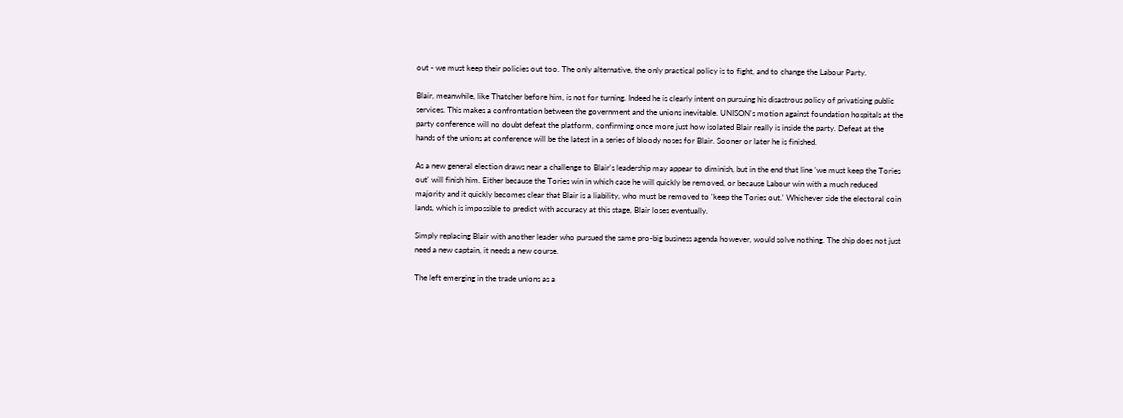out - we must keep their policies out too. The only alternative, the only practical policy is to fight, and to change the Labour Party.

Blair, meanwhile, like Thatcher before him, is not for turning. Indeed he is clearly intent on pursuing his disastrous policy of privatising public services. This makes a confrontation between the government and the unions inevitable. UNISON's motion against foundation hospitals at the party conference will no doubt defeat the platform, confirming once more just how isolated Blair really is inside the party. Defeat at the hands of the unions at conference will be the latest in a series of bloody noses for Blair. Sooner or later he is finished.

As a new general election draws near a challenge to Blair's leadership may appear to diminish, but in the end that line 'we must keep the Tories out' will finish him. Either because the Tories win in which case he will quickly be removed, or because Labour win with a much reduced majority and it quickly becomes clear that Blair is a liability, who must be removed to 'keep the Tories out.' Whichever side the electoral coin lands, which is impossible to predict with accuracy at this stage, Blair loses eventually.

Simply replacing Blair with another leader who pursued the same pro-big business agenda however, would solve nothing. The ship does not just need a new captain, it needs a new course.

The left emerging in the trade unions as a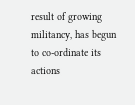result of growing militancy, has begun to co-ordinate its actions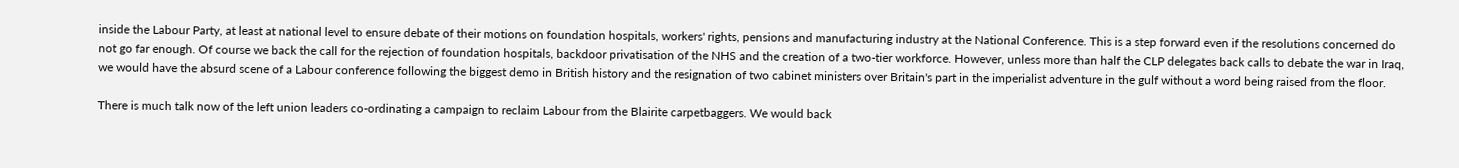inside the Labour Party, at least at national level to ensure debate of their motions on foundation hospitals, workers' rights, pensions and manufacturing industry at the National Conference. This is a step forward even if the resolutions concerned do not go far enough. Of course we back the call for the rejection of foundation hospitals, backdoor privatisation of the NHS and the creation of a two-tier workforce. However, unless more than half the CLP delegates back calls to debate the war in Iraq, we would have the absurd scene of a Labour conference following the biggest demo in British history and the resignation of two cabinet ministers over Britain's part in the imperialist adventure in the gulf without a word being raised from the floor.

There is much talk now of the left union leaders co-ordinating a campaign to reclaim Labour from the Blairite carpetbaggers. We would back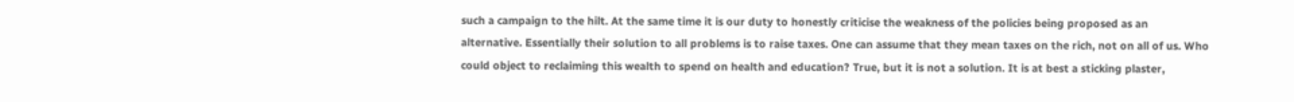such a campaign to the hilt. At the same time it is our duty to honestly criticise the weakness of the policies being proposed as an alternative. Essentially their solution to all problems is to raise taxes. One can assume that they mean taxes on the rich, not on all of us. Who could object to reclaiming this wealth to spend on health and education? True, but it is not a solution. It is at best a sticking plaster,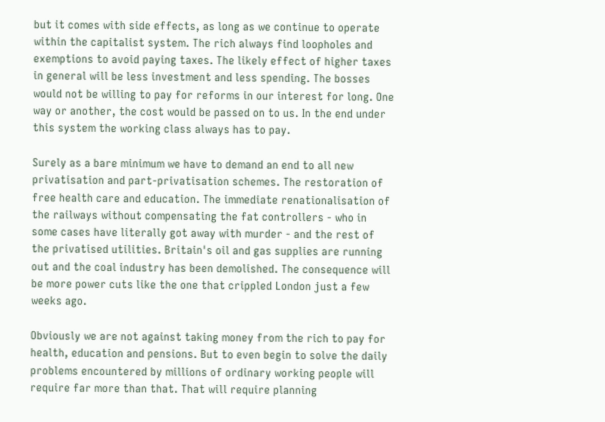but it comes with side effects, as long as we continue to operate within the capitalist system. The rich always find loopholes and exemptions to avoid paying taxes. The likely effect of higher taxes in general will be less investment and less spending. The bosses would not be willing to pay for reforms in our interest for long. One way or another, the cost would be passed on to us. In the end under this system the working class always has to pay.

Surely as a bare minimum we have to demand an end to all new privatisation and part-privatisation schemes. The restoration of free health care and education. The immediate renationalisation of the railways without compensating the fat controllers - who in some cases have literally got away with murder - and the rest of the privatised utilities. Britain's oil and gas supplies are running out and the coal industry has been demolished. The consequence will be more power cuts like the one that crippled London just a few weeks ago.

Obviously we are not against taking money from the rich to pay for health, education and pensions. But to even begin to solve the daily problems encountered by millions of ordinary working people will require far more than that. That will require planning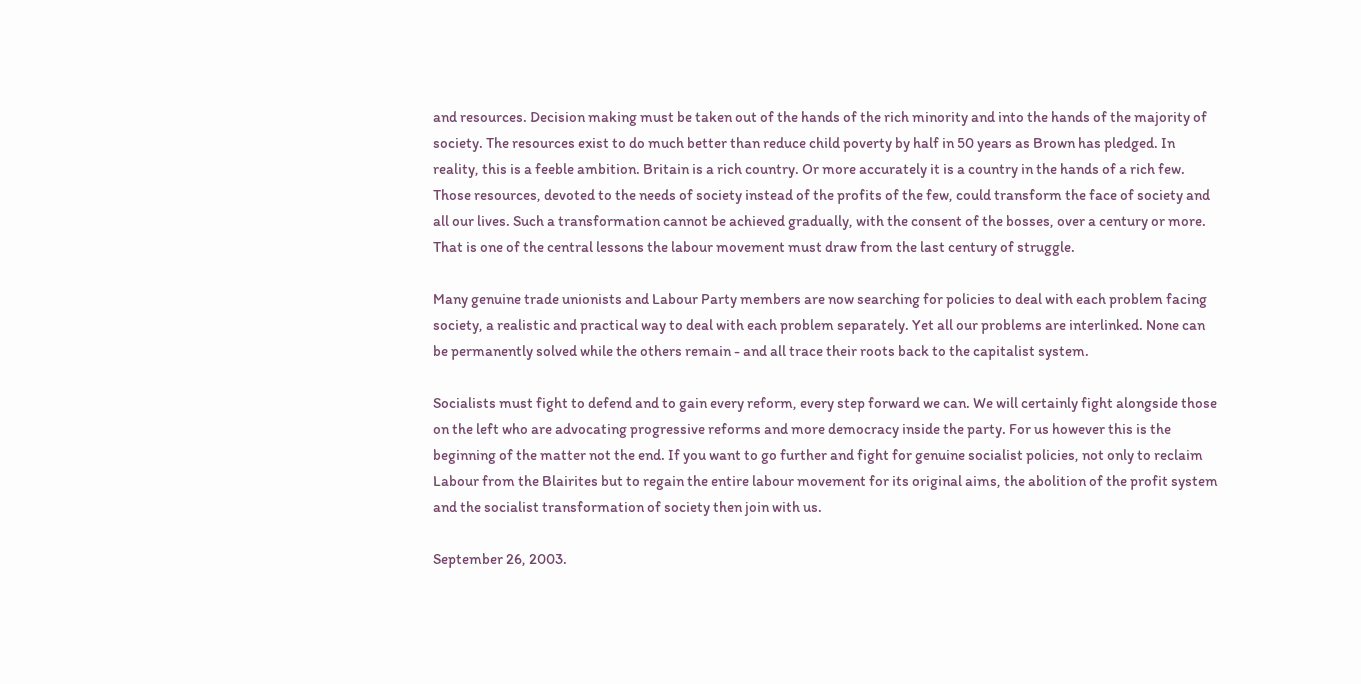and resources. Decision making must be taken out of the hands of the rich minority and into the hands of the majority of society. The resources exist to do much better than reduce child poverty by half in 50 years as Brown has pledged. In reality, this is a feeble ambition. Britain is a rich country. Or more accurately it is a country in the hands of a rich few. Those resources, devoted to the needs of society instead of the profits of the few, could transform the face of society and all our lives. Such a transformation cannot be achieved gradually, with the consent of the bosses, over a century or more. That is one of the central lessons the labour movement must draw from the last century of struggle.

Many genuine trade unionists and Labour Party members are now searching for policies to deal with each problem facing society, a realistic and practical way to deal with each problem separately. Yet all our problems are interlinked. None can be permanently solved while the others remain - and all trace their roots back to the capitalist system.

Socialists must fight to defend and to gain every reform, every step forward we can. We will certainly fight alongside those on the left who are advocating progressive reforms and more democracy inside the party. For us however this is the beginning of the matter not the end. If you want to go further and fight for genuine socialist policies, not only to reclaim Labour from the Blairites but to regain the entire labour movement for its original aims, the abolition of the profit system and the socialist transformation of society then join with us.

September 26, 2003.